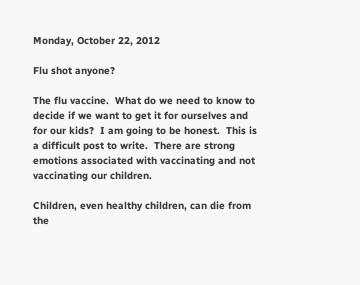Monday, October 22, 2012

Flu shot anyone?

The flu vaccine.  What do we need to know to decide if we want to get it for ourselves and for our kids?  I am going to be honest.  This is a difficult post to write.  There are strong emotions associated with vaccinating and not vaccinating our children.

Children, even healthy children, can die from the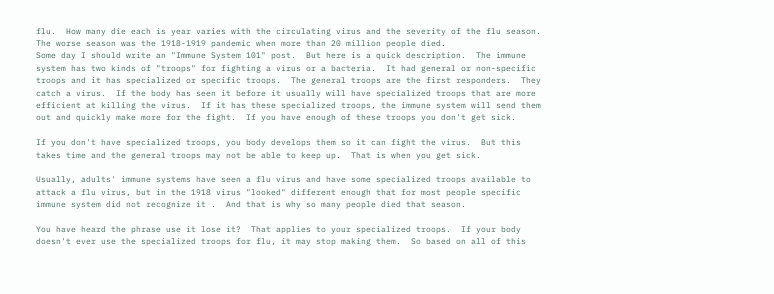flu.  How many die each is year varies with the circulating virus and the severity of the flu season.  The worse season was the 1918-1919 pandemic when more than 20 million people died.
Some day I should write an "Immune System 101" post.  But here is a quick description.  The immune system has two kinds of "troops" for fighting a virus or a bacteria.  It had general or non-specific troops and it has specialized or specific troops.  The general troops are the first responders.  They catch a virus.  If the body has seen it before it usually will have specialized troops that are more efficient at killing the virus.  If it has these specialized troops, the immune system will send them out and quickly make more for the fight.  If you have enough of these troops you don't get sick.

If you don't have specialized troops, you body develops them so it can fight the virus.  But this takes time and the general troops may not be able to keep up.  That is when you get sick.

Usually, adults' immune systems have seen a flu virus and have some specialized troops available to attack a flu virus, but in the 1918 virus "looked" different enough that for most people specific immune system did not recognize it .  And that is why so many people died that season.

You have heard the phrase use it lose it?  That applies to your specialized troops.  If your body doesn't ever use the specialized troops for flu, it may stop making them.  So based on all of this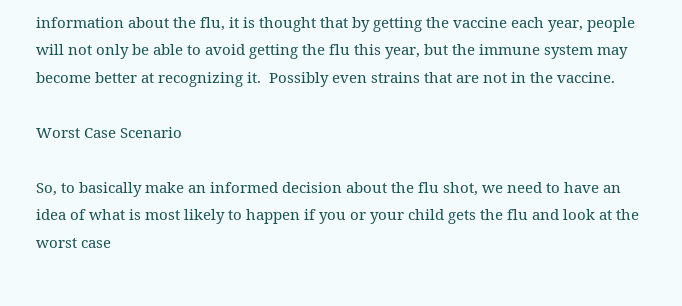information about the flu, it is thought that by getting the vaccine each year, people will not only be able to avoid getting the flu this year, but the immune system may become better at recognizing it.  Possibly even strains that are not in the vaccine.

Worst Case Scenario

So, to basically make an informed decision about the flu shot, we need to have an idea of what is most likely to happen if you or your child gets the flu and look at the worst case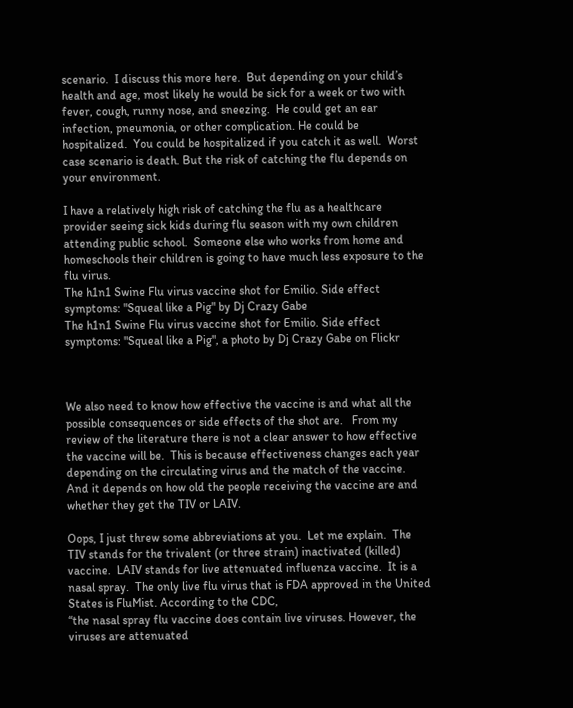scenario.  I discuss this more here.  But depending on your child’s health and age, most likely he would be sick for a week or two with fever, cough, runny nose, and sneezing.  He could get an ear infection, pneumonia, or other complication. He could be hospitalized.  You could be hospitalized if you catch it as well.  Worst case scenario is death. But the risk of catching the flu depends on your environment.

I have a relatively high risk of catching the flu as a healthcare provider seeing sick kids during flu season with my own children attending public school.  Someone else who works from home and homeschools their children is going to have much less exposure to the flu virus.
The h1n1 Swine Flu virus vaccine shot for Emilio. Side effect symptoms: "Squeal like a Pig" by Dj Crazy Gabe
The h1n1 Swine Flu virus vaccine shot for Emilio. Side effect symptoms: "Squeal like a Pig", a photo by Dj Crazy Gabe on Flickr



We also need to know how effective the vaccine is and what all the possible consequences or side effects of the shot are.   From my review of the literature there is not a clear answer to how effective the vaccine will be.  This is because effectiveness changes each year depending on the circulating virus and the match of the vaccine.  And it depends on how old the people receiving the vaccine are and whether they get the TIV or LAIV.

Oops, I just threw some abbreviations at you.  Let me explain.  The TIV stands for the trivalent (or three strain) inactivated (killed) vaccine.  LAIV stands for live attenuated influenza vaccine.  It is a nasal spray.  The only live flu virus that is FDA approved in the United States is FluMist. According to the CDC,
“the nasal spray flu vaccine does contain live viruses. However, the viruses are attenuated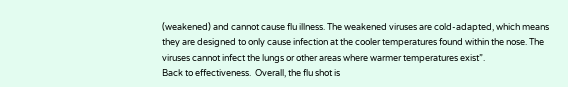(weakened) and cannot cause flu illness. The weakened viruses are cold-adapted, which means they are designed to only cause infection at the cooler temperatures found within the nose. The viruses cannot infect the lungs or other areas where warmer temperatures exist”.
Back to effectiveness.  Overall, the flu shot is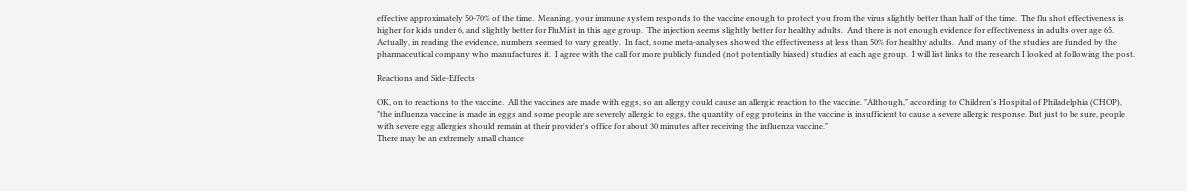effective approximately 50-70% of the time.  Meaning, your immune system responds to the vaccine enough to protect you from the virus slightly better than half of the time.  The flu shot effectiveness is higher for kids under 6, and slightly better for FluMist in this age group.  The injection seems slightly better for healthy adults.  And there is not enough evidence for effectiveness in adults over age 65.  Actually, in reading the evidence, numbers seemed to vary greatly.  In fact, some meta-analyses showed the effectiveness at less than 50% for healthy adults.  And many of the studies are funded by the pharmaceutical company who manufactures it.  I agree with the call for more publicly funded (not potentially biased) studies at each age group.  I will list links to the research I looked at following the post.

Reactions and Side-Effects

OK, on to reactions to the vaccine.  All the vaccines are made with eggs, so an allergy could cause an allergic reaction to the vaccine. "Although," according to Children's Hospital of Philadelphia (CHOP),
"the influenza vaccine is made in eggs and some people are severely allergic to eggs, the quantity of egg proteins in the vaccine is insufficient to cause a severe allergic response. But just to be sure, people with severe egg allergies should remain at their provider's office for about 30 minutes after receiving the influenza vaccine."
There may be an extremely small chance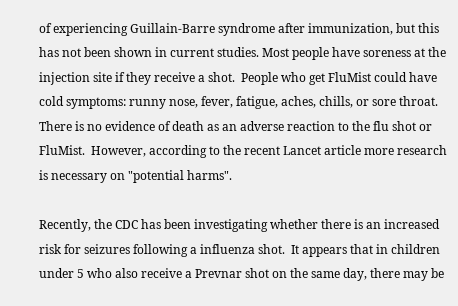of experiencing Guillain-Barre syndrome after immunization, but this has not been shown in current studies. Most people have soreness at the injection site if they receive a shot.  People who get FluMist could have cold symptoms: runny nose, fever, fatigue, aches, chills, or sore throat. There is no evidence of death as an adverse reaction to the flu shot or FluMist.  However, according to the recent Lancet article more research is necessary on "potential harms".

Recently, the CDC has been investigating whether there is an increased risk for seizures following a influenza shot.  It appears that in children under 5 who also receive a Prevnar shot on the same day, there may be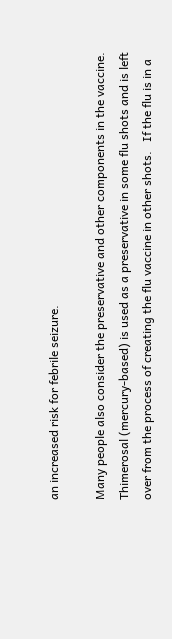an increased risk for febrile seizure.

Many people also consider the preservative and other components in the vaccine.  Thimerosal (mercury-based) is used as a preservative in some flu shots and is left over from the process of creating the flu vaccine in other shots.   If the flu is in a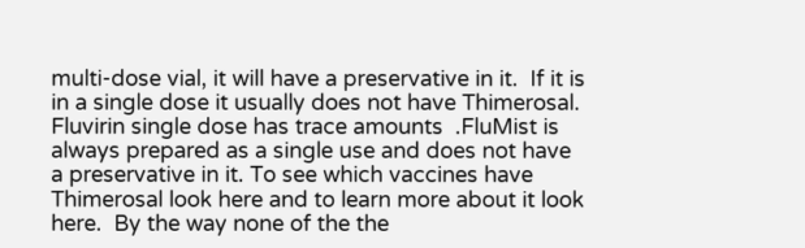multi-dose vial, it will have a preservative in it.  If it is in a single dose it usually does not have Thimerosal.  Fluvirin single dose has trace amounts  .FluMist is always prepared as a single use and does not have a preservative in it. To see which vaccines have Thimerosal look here and to learn more about it look here.  By the way none of the the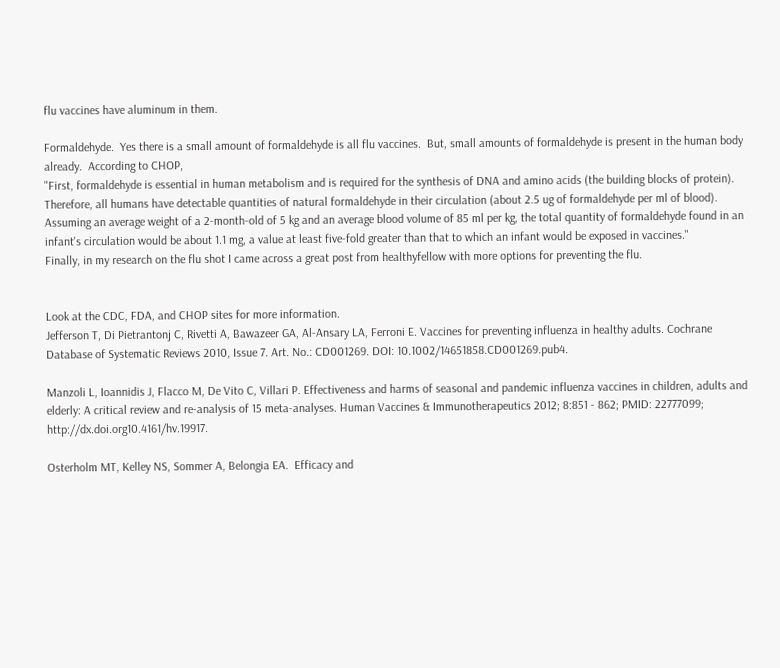flu vaccines have aluminum in them.

Formaldehyde.  Yes there is a small amount of formaldehyde is all flu vaccines.  But, small amounts of formaldehyde is present in the human body already.  According to CHOP,
"First, formaldehyde is essential in human metabolism and is required for the synthesis of DNA and amino acids (the building blocks of protein). Therefore, all humans have detectable quantities of natural formaldehyde in their circulation (about 2.5 ug of formaldehyde per ml of blood). Assuming an average weight of a 2-month-old of 5 kg and an average blood volume of 85 ml per kg, the total quantity of formaldehyde found in an infant's circulation would be about 1.1 mg, a value at least five-fold greater than that to which an infant would be exposed in vaccines."
Finally, in my research on the flu shot I came across a great post from healthyfellow with more options for preventing the flu.


Look at the CDC, FDA, and CHOP sites for more information.
Jefferson T, Di Pietrantonj C, Rivetti A, Bawazeer GA, Al-Ansary LA, Ferroni E. Vaccines for preventing influenza in healthy adults. Cochrane Database of Systematic Reviews 2010, Issue 7. Art. No.: CD001269. DOI: 10.1002/14651858.CD001269.pub4.

Manzoli L, Ioannidis J, Flacco M, De Vito C, Villari P. Effectiveness and harms of seasonal and pandemic influenza vaccines in children, adults and elderly: A critical review and re-analysis of 15 meta-analyses. Human Vaccines & Immunotherapeutics 2012; 8:851 - 862; PMID: 22777099; http://dx.doi.org10.4161/hv.19917.

Osterholm MT, Kelley NS, Sommer A, Belongia EA.  Efficacy and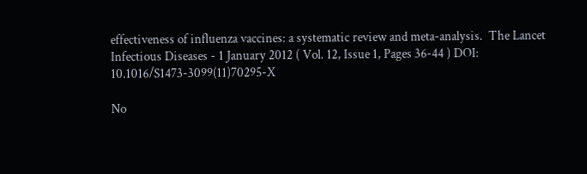effectiveness of influenza vaccines: a systematic review and meta-analysis.  The Lancet Infectious Diseases - 1 January 2012 ( Vol. 12, Issue 1, Pages 36-44 ) DOI: 10.1016/S1473-3099(11)70295-X

No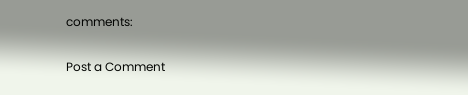comments:

Post a Comment